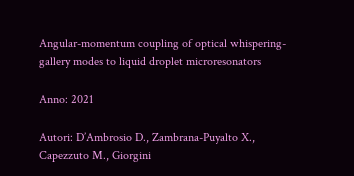Angular-momentum coupling of optical whispering-gallery modes to liquid droplet microresonators

Anno: 2021

Autori: D’Ambrosio D., Zambrana-Puyalto X., Capezzuto M., Giorgini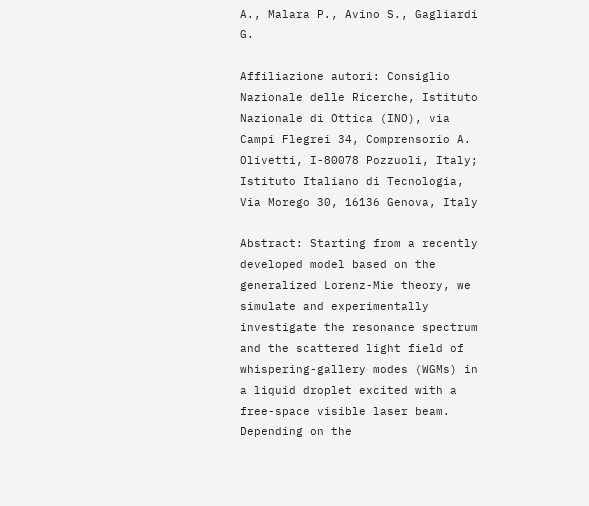A., Malara P., Avino S., Gagliardi G.

Affiliazione autori: Consiglio Nazionale delle Ricerche, Istituto Nazionale di Ottica (INO), via Campi Flegrei 34, Comprensorio A. Olivetti, I-80078 Pozzuoli, Italy; Istituto Italiano di Tecnologia, Via Morego 30, 16136 Genova, Italy

Abstract: Starting from a recently developed model based on the generalized Lorenz-Mie theory, we simulate and experimentally investigate the resonance spectrum and the scattered light field of whispering-gallery modes (WGMs) in a liquid droplet excited with a free-space visible laser beam. Depending on the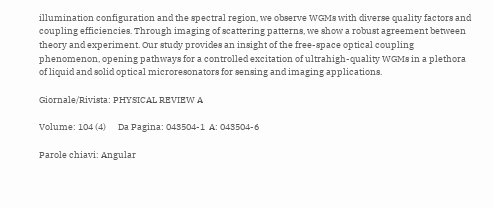illumination configuration and the spectral region, we observe WGMs with diverse quality factors and coupling efficiencies. Through imaging of scattering patterns, we show a robust agreement between theory and experiment. Our study provides an insight of the free-space optical coupling phenomenon, opening pathways for a controlled excitation of ultrahigh-quality WGMs in a plethora of liquid and solid optical microresonators for sensing and imaging applications.

Giornale/Rivista: PHYSICAL REVIEW A

Volume: 104 (4)      Da Pagina: 043504-1  A: 043504-6

Parole chiavi: Angular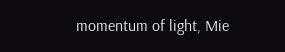momentum of light, Mie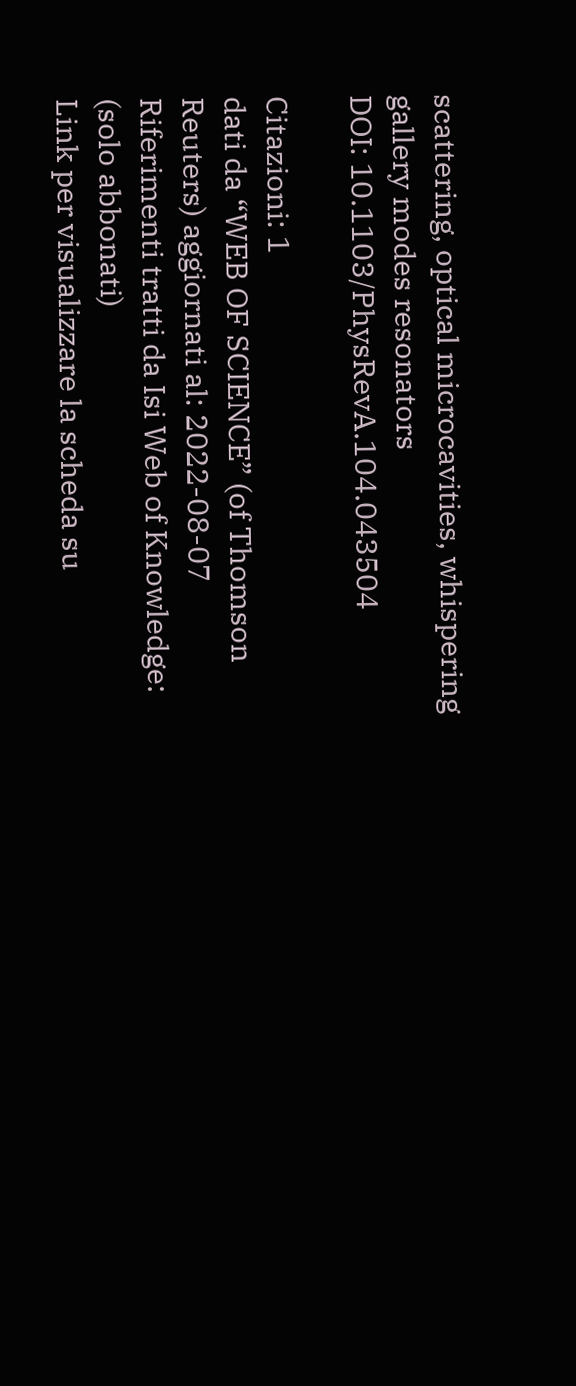scattering, optical microcavities, whispering gallery modes resonators
DOI: 10.1103/PhysRevA.104.043504

Citazioni: 1
dati da “WEB OF SCIENCE” (of Thomson Reuters) aggiornati al: 2022-08-07
Riferimenti tratti da Isi Web of Knowledge: (solo abbonati)
Link per visualizzare la scheda su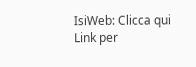IsiWeb: Clicca qui
Link per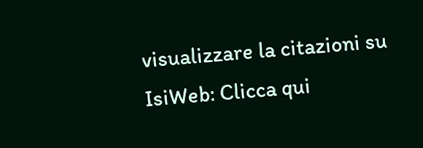visualizzare la citazioni su IsiWeb: Clicca qui